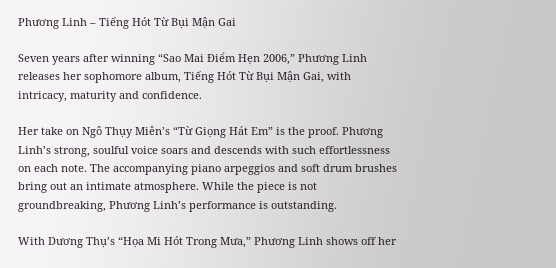Phương Linh – Tiếng Hót Từ Bụi Mận Gai

Seven years after winning “Sao Mai Điểm Hẹn 2006,” Phương Linh releases her sophomore album, Tiếng Hót Từ Bụi Mận Gai, with intricacy, maturity and confidence.

Her take on Ngô Thụy Miên’s “Từ Giọng Hát Em” is the proof. Phương Linh’s strong, soulful voice soars and descends with such effortlessness on each note. The accompanying piano arpeggios and soft drum brushes bring out an intimate atmosphere. While the piece is not groundbreaking, Phương Linh’s performance is outstanding.

With Dương Thụ’s “Họa Mi Hót Trong Mưa,” Phương Linh shows off her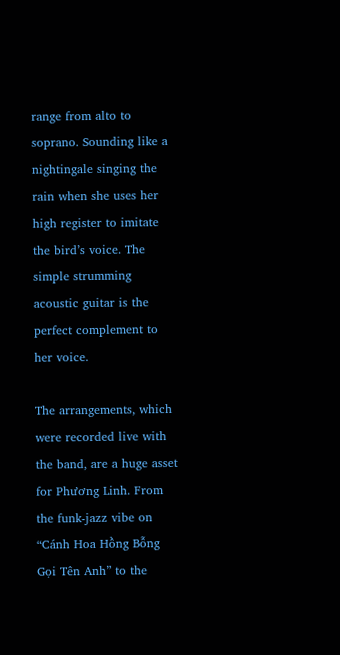range from alto to soprano. Sounding like a nightingale singing the rain when she uses her high register to imitate the bird’s voice. The simple strumming acoustic guitar is the perfect complement to her voice.

The arrangements, which were recorded live with the band, are a huge asset for Phương Linh. From the funk-jazz vibe on “Cánh Hoa Hồng Bỗng Gọi Tên Anh” to the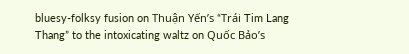bluesy-folksy fusion on Thuận Yến’s “Trái Tim Lang Thang” to the intoxicating waltz on Quốc Bảo’s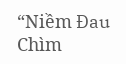“Niềm Đau Chìm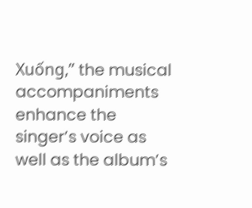Xuống,” the musical accompaniments enhance the singer’s voice as well as the album’s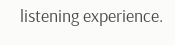listening experience.